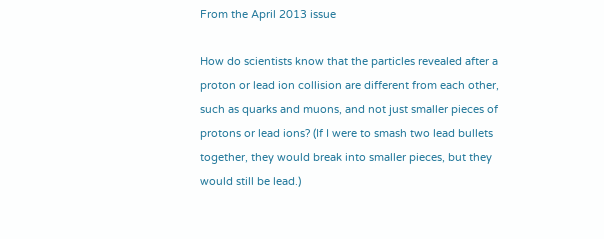From the April 2013 issue

How do scientists know that the particles revealed after a proton or lead ion collision are different from each other, such as quarks and muons, and not just smaller pieces of protons or lead ions? (If I were to smash two lead bullets together, they would break into smaller pieces, but they would still be lead.)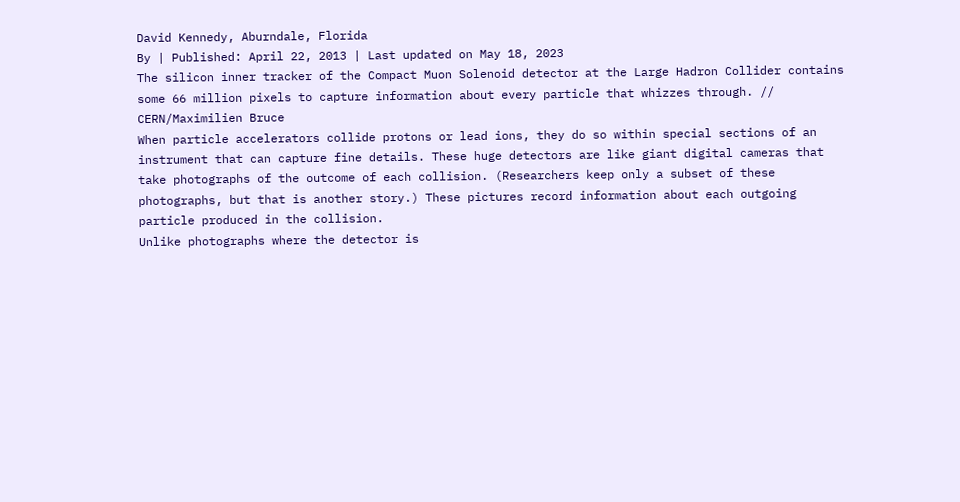David Kennedy, Aburndale, Florida
By | Published: April 22, 2013 | Last updated on May 18, 2023
The silicon inner tracker of the Compact Muon Solenoid detector at the Large Hadron Collider contains some 66 million pixels to capture information about every particle that whizzes through. // CERN/Maximilien Bruce
When particle accelerators collide protons or lead ions, they do so within special sections of an instrument that can capture fine details. These huge detectors are like giant digital cameras that take photographs of the outcome of each collision. (Researchers keep only a subset of these photographs, but that is another story.) These pictures record information about each outgoing particle produced in the collision.
Unlike photographs where the detector is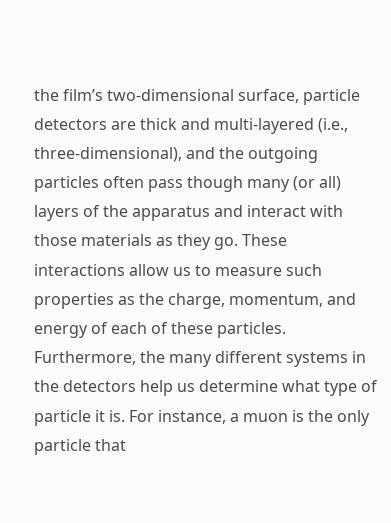the film’s two-dimensional surface, particle detectors are thick and multi-layered (i.e., three-dimensional), and the outgoing particles often pass though many (or all) layers of the apparatus and interact with those materials as they go. These interactions allow us to measure such properties as the charge, momentum, and energy of each of these particles. Furthermore, the many different systems in the detectors help us determine what type of particle it is. For instance, a muon is the only particle that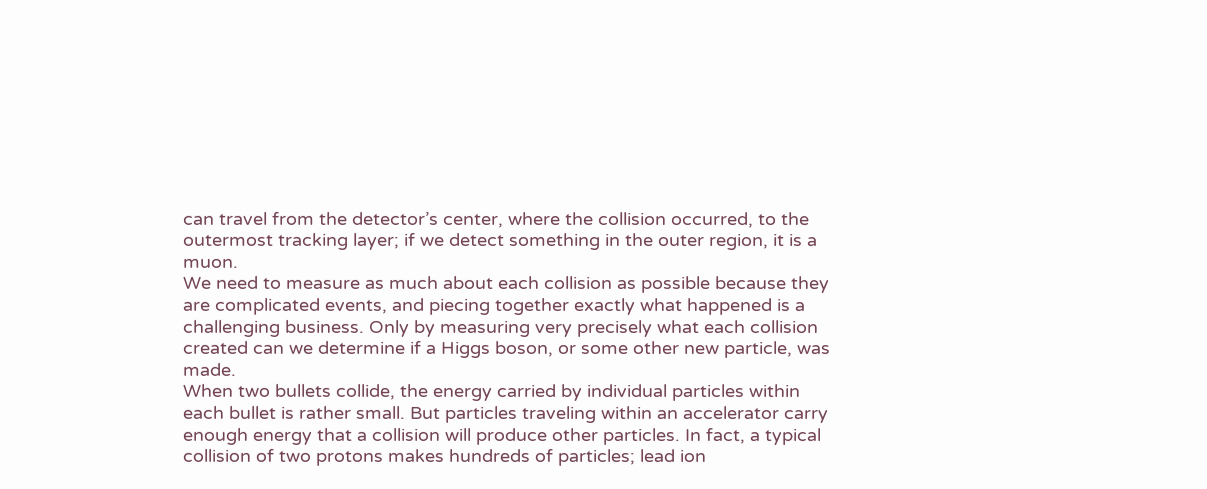can travel from the detector’s center, where the collision occurred, to the outermost tracking layer; if we detect something in the outer region, it is a muon.
We need to measure as much about each collision as possible because they are complicated events, and piecing together exactly what happened is a challenging business. Only by measuring very precisely what each collision created can we determine if a Higgs boson, or some other new particle, was made.
When two bullets collide, the energy carried by individual particles within each bullet is rather small. But particles traveling within an accelerator carry enough energy that a collision will produce other particles. In fact, a typical collision of two protons makes hundreds of particles; lead ion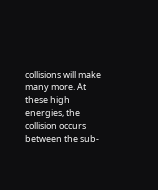collisions will make many more. At these high energies, the collision occurs between the sub-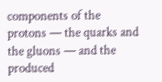components of the protons — the quarks and the gluons — and the produced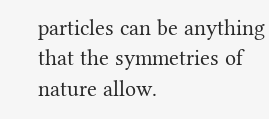particles can be anything that the symmetries of nature allow.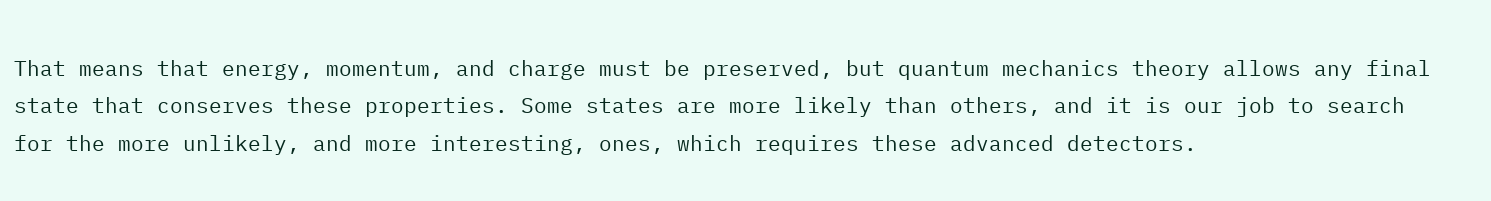That means that energy, momentum, and charge must be preserved, but quantum mechanics theory allows any final state that conserves these properties. Some states are more likely than others, and it is our job to search for the more unlikely, and more interesting, ones, which requires these advanced detectors.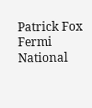Patrick Fox
Fermi National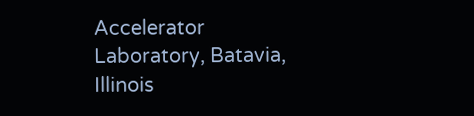Accelerator
Laboratory, Batavia, Illinois